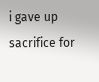i gave up sacrifice for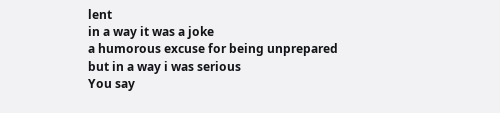lent
in a way it was a joke
a humorous excuse for being unprepared
but in a way i was serious
You say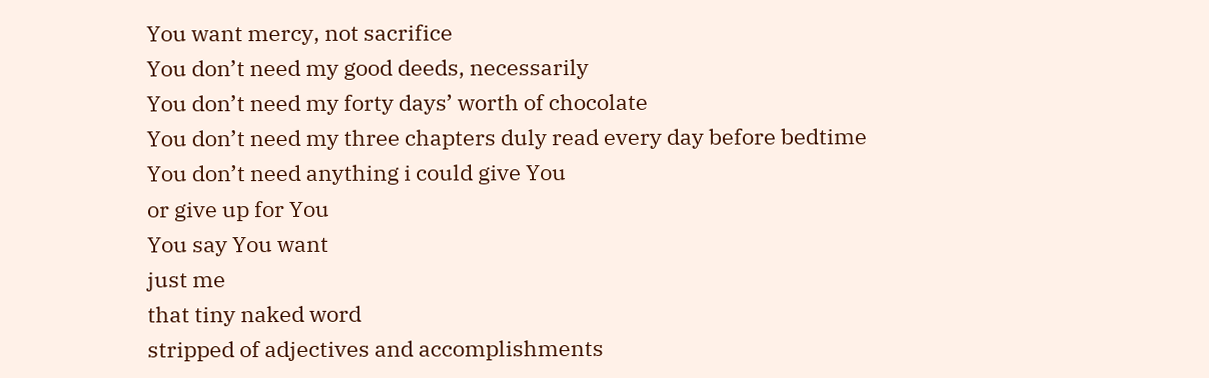You want mercy, not sacrifice
You don’t need my good deeds, necessarily
You don’t need my forty days’ worth of chocolate
You don’t need my three chapters duly read every day before bedtime
You don’t need anything i could give You
or give up for You
You say You want
just me
that tiny naked word
stripped of adjectives and accomplishments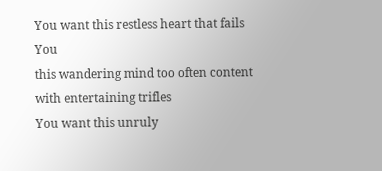You want this restless heart that fails You
this wandering mind too often content
with entertaining trifles
You want this unruly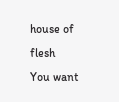house of flesh
You want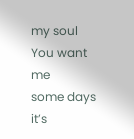my soul
You want me
some days it’s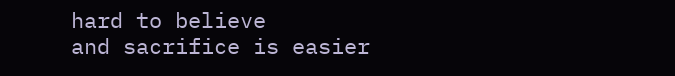hard to believe
and sacrifice is easier